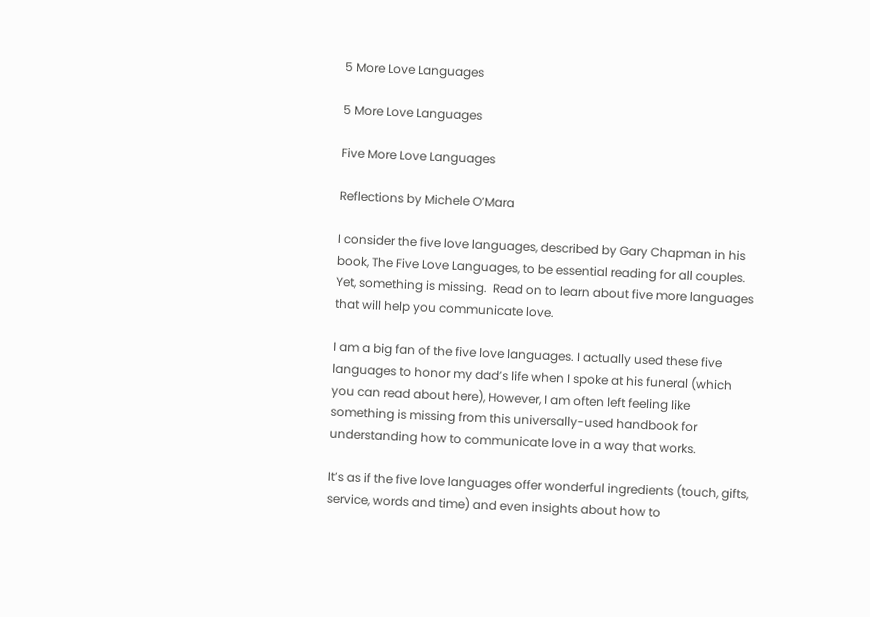5 More Love Languages

5 More Love Languages

Five More Love Languages

Reflections by Michele O’Mara

I consider the five love languages, described by Gary Chapman in his book, The Five Love Languages, to be essential reading for all couples. Yet, something is missing.  Read on to learn about five more languages that will help you communicate love.

I am a big fan of the five love languages. I actually used these five languages to honor my dad’s life when I spoke at his funeral (which you can read about here), However, I am often left feeling like something is missing from this universally-used handbook for understanding how to communicate love in a way that works.

It’s as if the five love languages offer wonderful ingredients (touch, gifts, service, words and time) and even insights about how to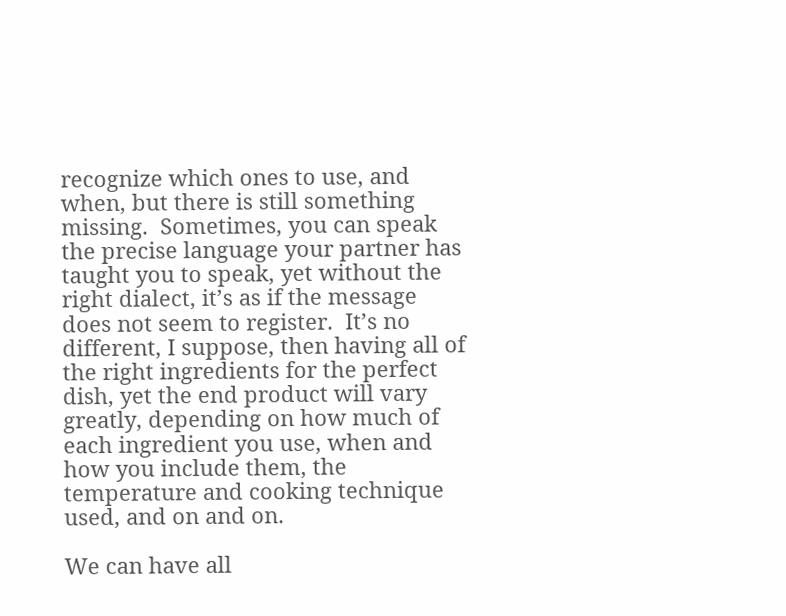recognize which ones to use, and when, but there is still something missing.  Sometimes, you can speak the precise language your partner has taught you to speak, yet without the right dialect, it’s as if the message does not seem to register.  It’s no different, I suppose, then having all of the right ingredients for the perfect dish, yet the end product will vary greatly, depending on how much of each ingredient you use, when and how you include them, the temperature and cooking technique used, and on and on.

We can have all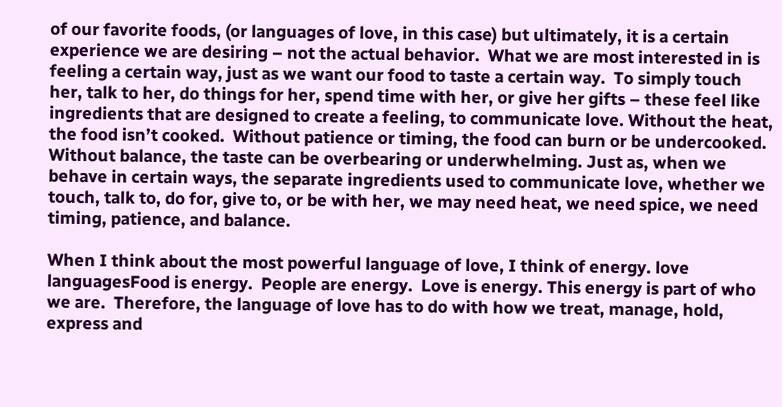of our favorite foods, (or languages of love, in this case) but ultimately, it is a certain experience we are desiring – not the actual behavior.  What we are most interested in is feeling a certain way, just as we want our food to taste a certain way.  To simply touch her, talk to her, do things for her, spend time with her, or give her gifts – these feel like ingredients that are designed to create a feeling, to communicate love. Without the heat, the food isn’t cooked.  Without patience or timing, the food can burn or be undercooked. Without balance, the taste can be overbearing or underwhelming. Just as, when we behave in certain ways, the separate ingredients used to communicate love, whether we touch, talk to, do for, give to, or be with her, we may need heat, we need spice, we need timing, patience, and balance.

When I think about the most powerful language of love, I think of energy. love languagesFood is energy.  People are energy.  Love is energy. This energy is part of who we are.  Therefore, the language of love has to do with how we treat, manage, hold, express and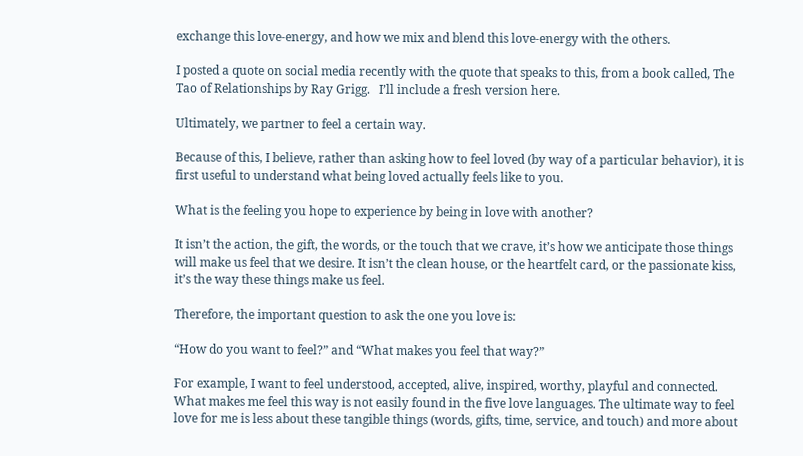exchange this love-energy, and how we mix and blend this love-energy with the others.

I posted a quote on social media recently with the quote that speaks to this, from a book called, The Tao of Relationships by Ray Grigg.   I’ll include a fresh version here.

Ultimately, we partner to feel a certain way.

Because of this, I believe, rather than asking how to feel loved (by way of a particular behavior), it is first useful to understand what being loved actually feels like to you.

What is the feeling you hope to experience by being in love with another?

It isn’t the action, the gift, the words, or the touch that we crave, it’s how we anticipate those things will make us feel that we desire. It isn’t the clean house, or the heartfelt card, or the passionate kiss, it’s the way these things make us feel.

Therefore, the important question to ask the one you love is:

“How do you want to feel?” and “What makes you feel that way?”

For example, I want to feel understood, accepted, alive, inspired, worthy, playful and connected.  What makes me feel this way is not easily found in the five love languages. The ultimate way to feel love for me is less about these tangible things (words, gifts, time, service, and touch) and more about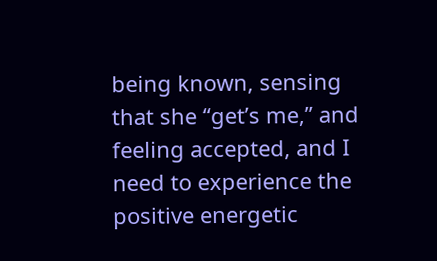being known, sensing that she “get’s me,” and feeling accepted, and I need to experience the positive energetic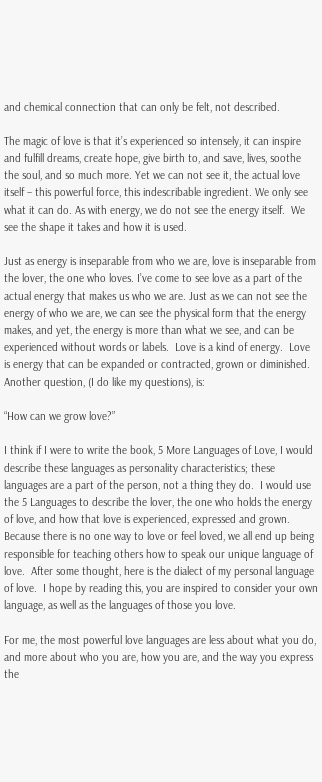and chemical connection that can only be felt, not described.

The magic of love is that it’s experienced so intensely, it can inspire and fulfill dreams, create hope, give birth to, and save, lives, soothe the soul, and so much more. Yet we can not see it, the actual love itself – this powerful force, this indescribable ingredient. We only see what it can do. As with energy, we do not see the energy itself.  We see the shape it takes and how it is used.

Just as energy is inseparable from who we are, love is inseparable from the lover, the one who loves. I’ve come to see love as a part of the actual energy that makes us who we are. Just as we can not see the energy of who we are, we can see the physical form that the energy makes, and yet, the energy is more than what we see, and can be experienced without words or labels.  Love is a kind of energy.  Love is energy that can be expanded or contracted, grown or diminished.  Another question, (I do like my questions), is:

“How can we grow love?”

I think if I were to write the book, 5 More Languages of Love, I would describe these languages as personality characteristics; these languages are a part of the person, not a thing they do.  I would use the 5 Languages to describe the lover, the one who holds the energy of love, and how that love is experienced, expressed and grown.  Because there is no one way to love or feel loved, we all end up being responsible for teaching others how to speak our unique language of love.  After some thought, here is the dialect of my personal language of love.  I hope by reading this, you are inspired to consider your own language, as well as the languages of those you love.

For me, the most powerful love languages are less about what you do, and more about who you are, how you are, and the way you express the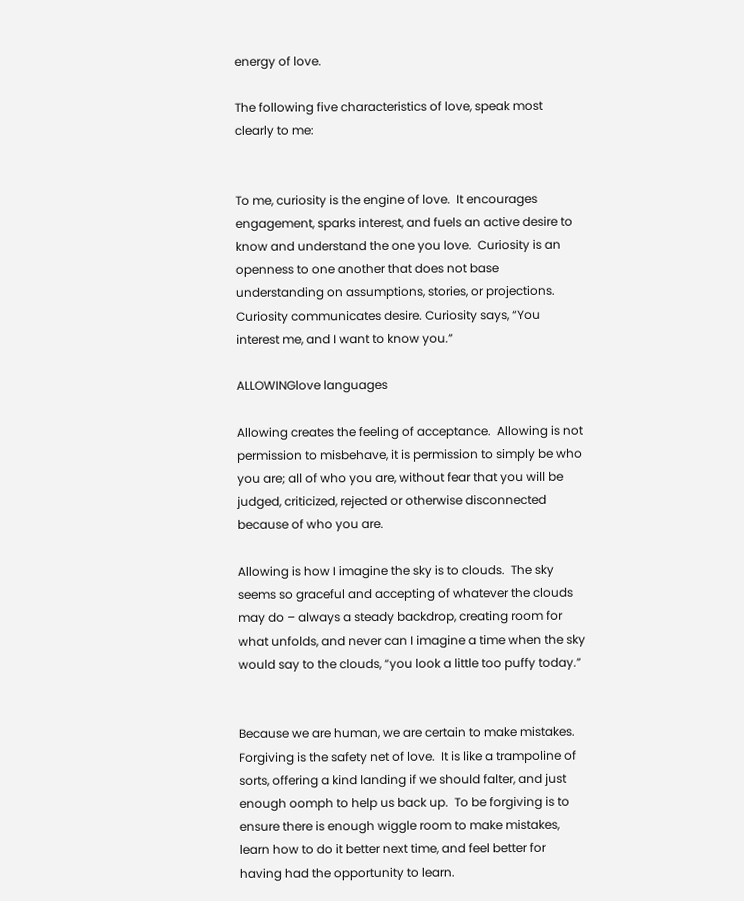energy of love.

The following five characteristics of love, speak most clearly to me:


To me, curiosity is the engine of love.  It encourages engagement, sparks interest, and fuels an active desire to know and understand the one you love.  Curiosity is an openness to one another that does not base understanding on assumptions, stories, or projections.  Curiosity communicates desire. Curiosity says, “You interest me, and I want to know you.”

ALLOWINGlove languages

Allowing creates the feeling of acceptance.  Allowing is not permission to misbehave, it is permission to simply be who you are; all of who you are, without fear that you will be judged, criticized, rejected or otherwise disconnected because of who you are.

Allowing is how I imagine the sky is to clouds.  The sky seems so graceful and accepting of whatever the clouds may do – always a steady backdrop, creating room for what unfolds, and never can I imagine a time when the sky would say to the clouds, “you look a little too puffy today.”


Because we are human, we are certain to make mistakes.  Forgiving is the safety net of love.  It is like a trampoline of sorts, offering a kind landing if we should falter, and just enough oomph to help us back up.  To be forgiving is to ensure there is enough wiggle room to make mistakes, learn how to do it better next time, and feel better for having had the opportunity to learn.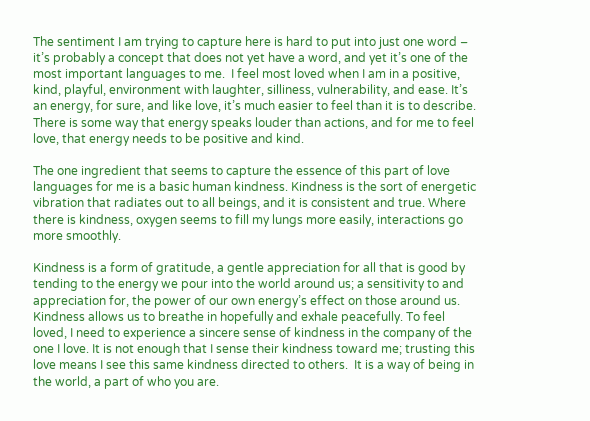The sentiment I am trying to capture here is hard to put into just one word – it’s probably a concept that does not yet have a word, and yet it’s one of the most important languages to me.  I feel most loved when I am in a positive, kind, playful, environment with laughter, silliness, vulnerability, and ease. It’s an energy, for sure, and like love, it’s much easier to feel than it is to describe. There is some way that energy speaks louder than actions, and for me to feel love, that energy needs to be positive and kind.

The one ingredient that seems to capture the essence of this part of love languages for me is a basic human kindness. Kindness is the sort of energetic vibration that radiates out to all beings, and it is consistent and true. Where there is kindness, oxygen seems to fill my lungs more easily, interactions go more smoothly.

Kindness is a form of gratitude, a gentle appreciation for all that is good by tending to the energy we pour into the world around us; a sensitivity to and appreciation for, the power of our own energy’s effect on those around us. Kindness allows us to breathe in hopefully and exhale peacefully. To feel loved, I need to experience a sincere sense of kindness in the company of the one I love. It is not enough that I sense their kindness toward me; trusting this love means I see this same kindness directed to others.  It is a way of being in the world, a part of who you are.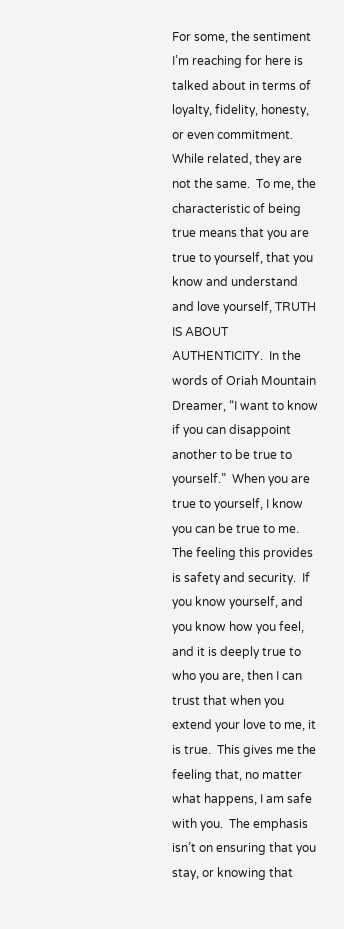For some, the sentiment I’m reaching for here is talked about in terms of loyalty, fidelity, honesty, or even commitment. While related, they are not the same.  To me, the characteristic of being true means that you are true to yourself, that you know and understand and love yourself, TRUTH IS ABOUT AUTHENTICITY.  In the words of Oriah Mountain Dreamer, “I want to know if you can disappoint another to be true to yourself.”  When you are true to yourself, I know you can be true to me. The feeling this provides is safety and security.  If you know yourself, and you know how you feel, and it is deeply true to who you are, then I can trust that when you extend your love to me, it is true.  This gives me the feeling that, no matter what happens, I am safe with you.  The emphasis isn’t on ensuring that you stay, or knowing that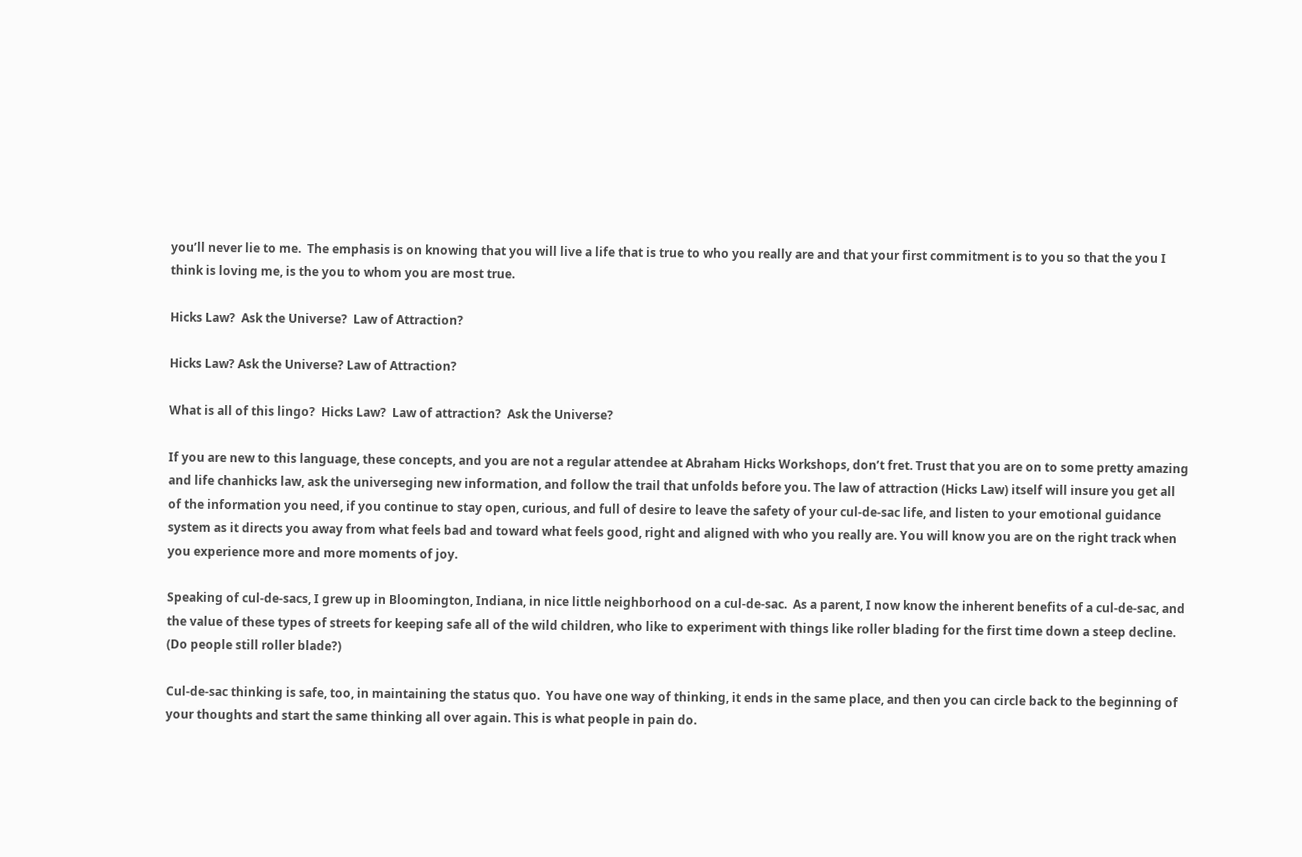you’ll never lie to me.  The emphasis is on knowing that you will live a life that is true to who you really are and that your first commitment is to you so that the you I think is loving me, is the you to whom you are most true.

Hicks Law?  Ask the Universe?  Law of Attraction?

Hicks Law? Ask the Universe? Law of Attraction?

What is all of this lingo?  Hicks Law?  Law of attraction?  Ask the Universe?

If you are new to this language, these concepts, and you are not a regular attendee at Abraham Hicks Workshops, don’t fret. Trust that you are on to some pretty amazing and life chanhicks law, ask the universeging new information, and follow the trail that unfolds before you. The law of attraction (Hicks Law) itself will insure you get all of the information you need, if you continue to stay open, curious, and full of desire to leave the safety of your cul-de-sac life, and listen to your emotional guidance system as it directs you away from what feels bad and toward what feels good, right and aligned with who you really are. You will know you are on the right track when you experience more and more moments of joy.

Speaking of cul-de-sacs, I grew up in Bloomington, Indiana, in nice little neighborhood on a cul-de-sac.  As a parent, I now know the inherent benefits of a cul-de-sac, and the value of these types of streets for keeping safe all of the wild children, who like to experiment with things like roller blading for the first time down a steep decline.  (Do people still roller blade?)

Cul-de-sac thinking is safe, too, in maintaining the status quo.  You have one way of thinking, it ends in the same place, and then you can circle back to the beginning of your thoughts and start the same thinking all over again. This is what people in pain do.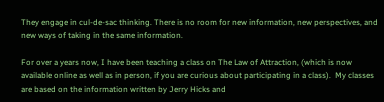They engage in cul-de-sac thinking. There is no room for new information, new perspectives, and new ways of taking in the same information.

For over a years now, I have been teaching a class on The Law of Attraction, (which is now available online as well as in person, if you are curious about participating in a class).  My classes are based on the information written by Jerry Hicks and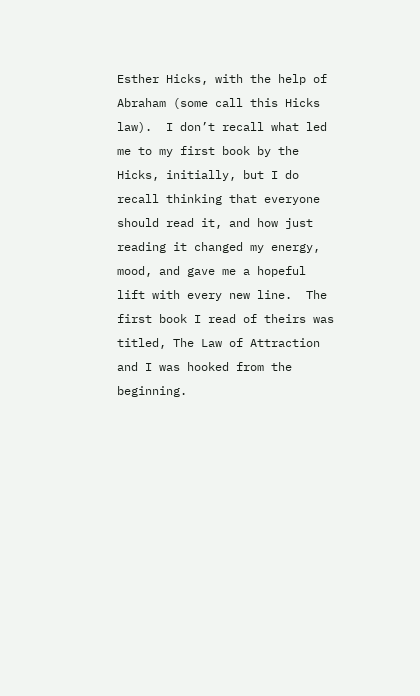Esther Hicks, with the help of Abraham (some call this Hicks law).  I don’t recall what led me to my first book by the Hicks, initially, but I do recall thinking that everyone should read it, and how just reading it changed my energy, mood, and gave me a hopeful lift with every new line.  The first book I read of theirs was titled, The Law of Attraction and I was hooked from the beginning.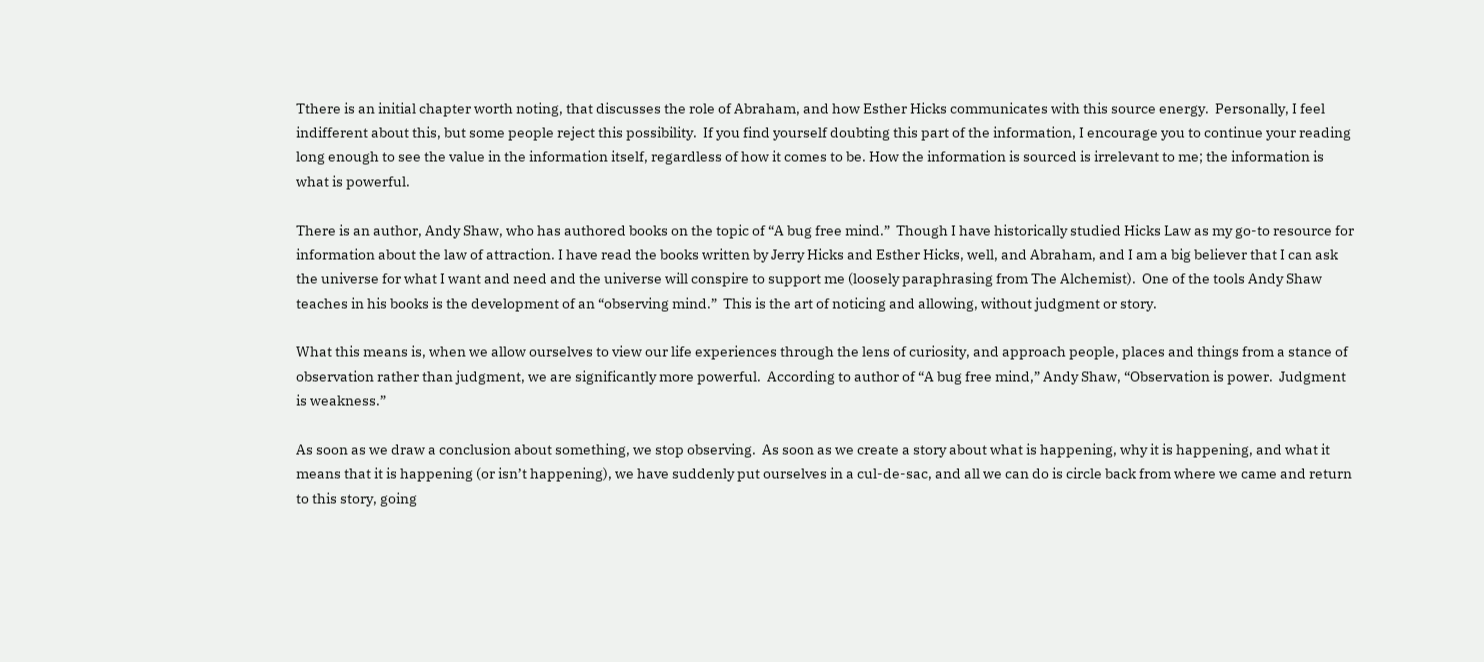Tthere is an initial chapter worth noting, that discusses the role of Abraham, and how Esther Hicks communicates with this source energy.  Personally, I feel indifferent about this, but some people reject this possibility.  If you find yourself doubting this part of the information, I encourage you to continue your reading long enough to see the value in the information itself, regardless of how it comes to be. How the information is sourced is irrelevant to me; the information is what is powerful.

There is an author, Andy Shaw, who has authored books on the topic of “A bug free mind.”  Though I have historically studied Hicks Law as my go-to resource for information about the law of attraction. I have read the books written by Jerry Hicks and Esther Hicks, well, and Abraham, and I am a big believer that I can ask the universe for what I want and need and the universe will conspire to support me (loosely paraphrasing from The Alchemist).  One of the tools Andy Shaw teaches in his books is the development of an “observing mind.”  This is the art of noticing and allowing, without judgment or story.

What this means is, when we allow ourselves to view our life experiences through the lens of curiosity, and approach people, places and things from a stance of observation rather than judgment, we are significantly more powerful.  According to author of “A bug free mind,” Andy Shaw, “Observation is power.  Judgment is weakness.”

As soon as we draw a conclusion about something, we stop observing.  As soon as we create a story about what is happening, why it is happening, and what it means that it is happening (or isn’t happening), we have suddenly put ourselves in a cul-de-sac, and all we can do is circle back from where we came and return to this story, going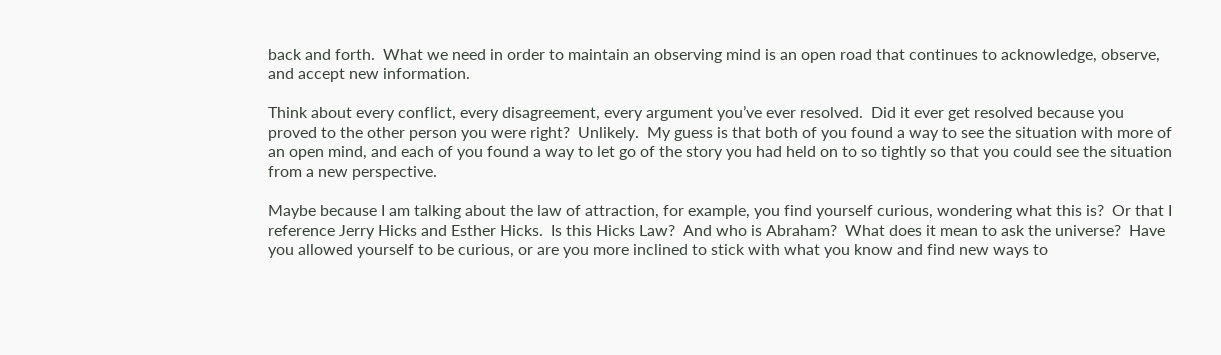back and forth.  What we need in order to maintain an observing mind is an open road that continues to acknowledge, observe, and accept new information.

Think about every conflict, every disagreement, every argument you’ve ever resolved.  Did it ever get resolved because you proved to the other person you were right?  Unlikely.  My guess is that both of you found a way to see the situation with more of an open mind, and each of you found a way to let go of the story you had held on to so tightly so that you could see the situation from a new perspective.

Maybe because I am talking about the law of attraction, for example, you find yourself curious, wondering what this is?  Or that I reference Jerry Hicks and Esther Hicks.  Is this Hicks Law?  And who is Abraham?  What does it mean to ask the universe?  Have you allowed yourself to be curious, or are you more inclined to stick with what you know and find new ways to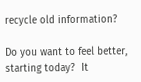recycle old information?

Do you want to feel better, starting today?  It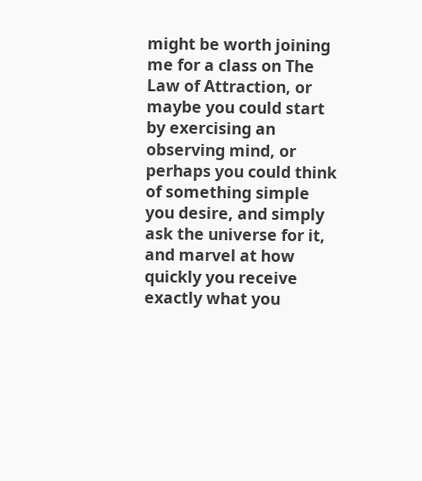might be worth joining me for a class on The Law of Attraction, or maybe you could start by exercising an observing mind, or perhaps you could think of something simple you desire, and simply ask the universe for it, and marvel at how quickly you receive exactly what you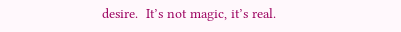desire.  It’s not magic, it’s real.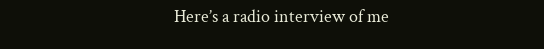Here’s a radio interview of me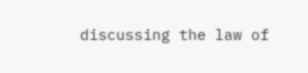discussing the law of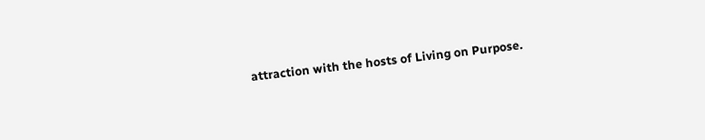attraction with the hosts of Living on Purpose.